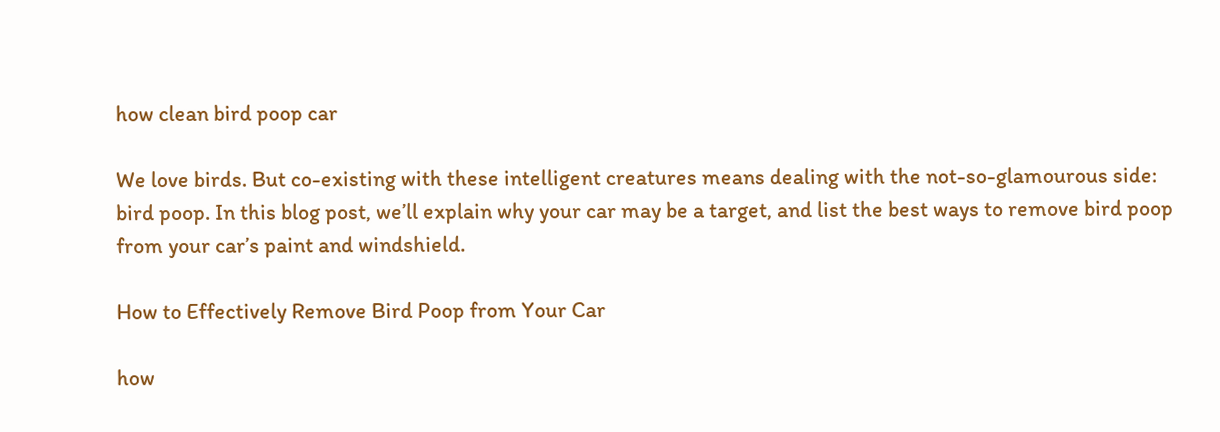how clean bird poop car

We love birds. But co-existing with these intelligent creatures means dealing with the not-so-glamourous side: bird poop. In this blog post, we’ll explain why your car may be a target, and list the best ways to remove bird poop from your car’s paint and windshield.

How to Effectively Remove Bird Poop from Your Car

how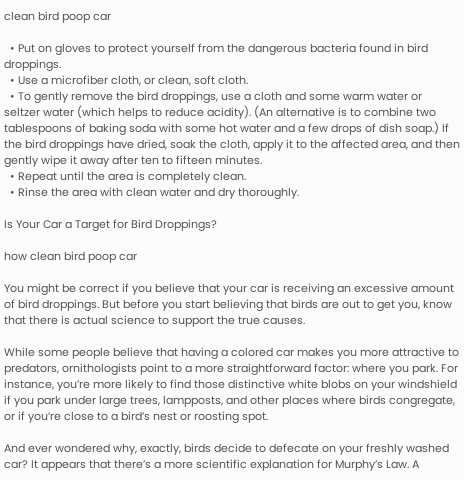clean bird poop car

  • Put on gloves to protect yourself from the dangerous bacteria found in bird droppings.
  • Use a microfiber cloth, or clean, soft cloth.
  • To gently remove the bird droppings, use a cloth and some warm water or seltzer water (which helps to reduce acidity). (An alternative is to combine two tablespoons of baking soda with some hot water and a few drops of dish soap.) If the bird droppings have dried, soak the cloth, apply it to the affected area, and then gently wipe it away after ten to fifteen minutes.
  • Repeat until the area is completely clean.
  • Rinse the area with clean water and dry thoroughly.

Is Your Car a Target for Bird Droppings?

how clean bird poop car

You might be correct if you believe that your car is receiving an excessive amount of bird droppings. But before you start believing that birds are out to get you, know that there is actual science to support the true causes.

While some people believe that having a colored car makes you more attractive to predators, ornithologists point to a more straightforward factor: where you park. For instance, you’re more likely to find those distinctive white blobs on your windshield if you park under large trees, lampposts, and other places where birds congregate, or if you’re close to a bird’s nest or roosting spot.

And ever wondered why, exactly, birds decide to defecate on your freshly washed car? It appears that there’s a more scientific explanation for Murphy’s Law. A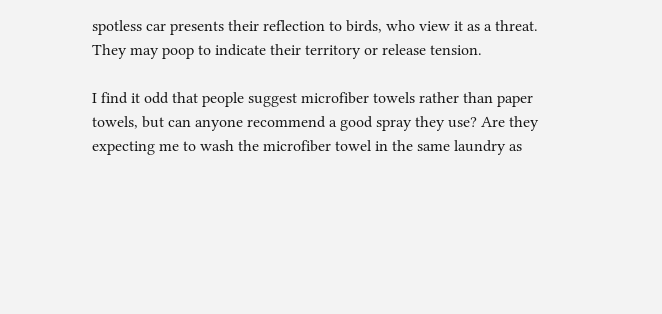spotless car presents their reflection to birds, who view it as a threat. They may poop to indicate their territory or release tension.

I find it odd that people suggest microfiber towels rather than paper towels, but can anyone recommend a good spray they use? Are they expecting me to wash the microfiber towel in the same laundry as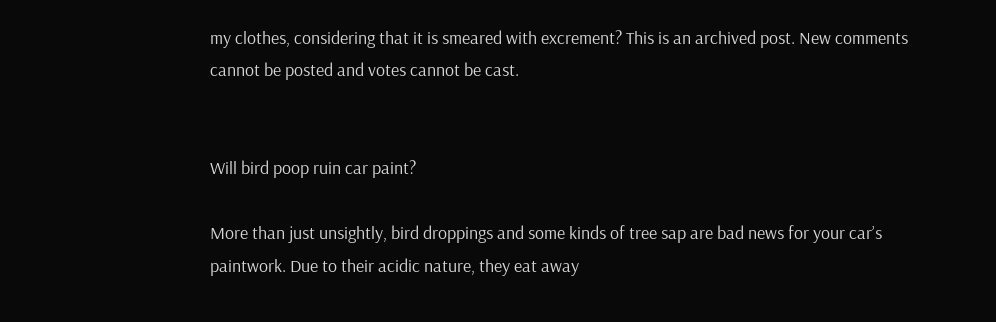my clothes, considering that it is smeared with excrement? This is an archived post. New comments cannot be posted and votes cannot be cast.


Will bird poop ruin car paint?

More than just unsightly, bird droppings and some kinds of tree sap are bad news for your car’s paintwork. Due to their acidic nature, they eat away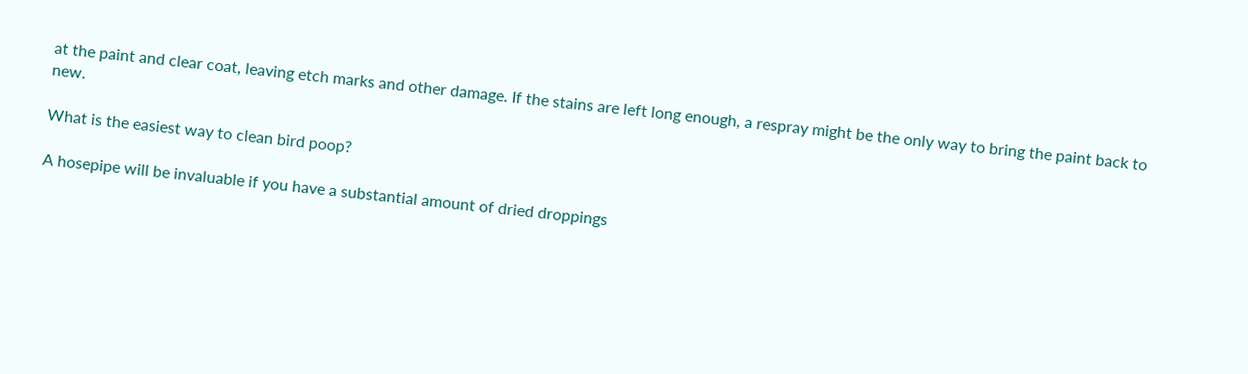at the paint and clear coat, leaving etch marks and other damage. If the stains are left long enough, a respray might be the only way to bring the paint back to new.

What is the easiest way to clean bird poop?

A hosepipe will be invaluable if you have a substantial amount of dried droppings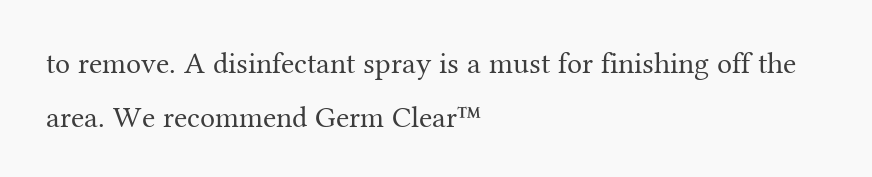to remove. A disinfectant spray is a must for finishing off the area. We recommend Germ Clear™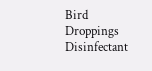Bird Droppings Disinfectant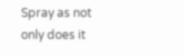Spray as not only does it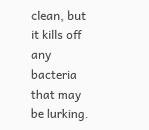clean, but it kills off any bacteria that may be lurking.